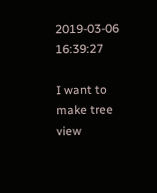2019-03-06 16:39:27

I want to make tree view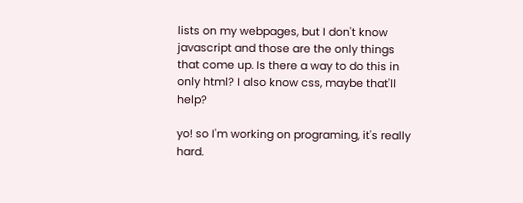lists on my webpages, but I don't know javascript and those are the only things that come up. Is there a way to do this in only html? I also know css, maybe that'll help?

yo! so I'm working on programing, it's really hard.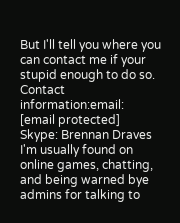But I'll tell you where you can contact me if your stupid enough to do so.
Contact information:email: [email protected]
Skype: Brennan Draves
I'm usually found on online games, chatting, and being warned bye admins for talking to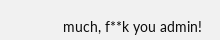much, f**k you admin!